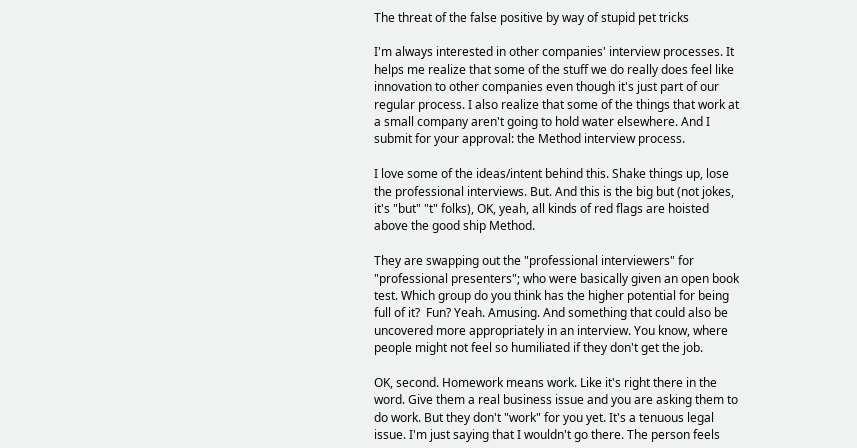The threat of the false positive by way of stupid pet tricks

I'm always interested in other companies' interview processes. It helps me realize that some of the stuff we do really does feel like innovation to other companies even though it's just part of our regular process. I also realize that some of the things that work at a small company aren't going to hold water elsewhere. And I submit for your approval: the Method interview process.

I love some of the ideas/intent behind this. Shake things up, lose the professional interviews. But. And this is the big but (not jokes, it's "but" "t" folks), OK, yeah, all kinds of red flags are hoisted above the good ship Method.

They are swapping out the "professional interviewers" for "professional presenters"; who were basically given an open book test. Which group do you think has the higher potential for being full of it?  Fun? Yeah. Amusing. And something that could also be uncovered more appropriately in an interview. You know, where people might not feel so humiliated if they don't get the job.

OK, second. Homework means work. Like it's right there in the word. Give them a real business issue and you are asking them to do work. But they don't "work" for you yet. It's a tenuous legal issue. I'm just saying that I wouldn't go there. The person feels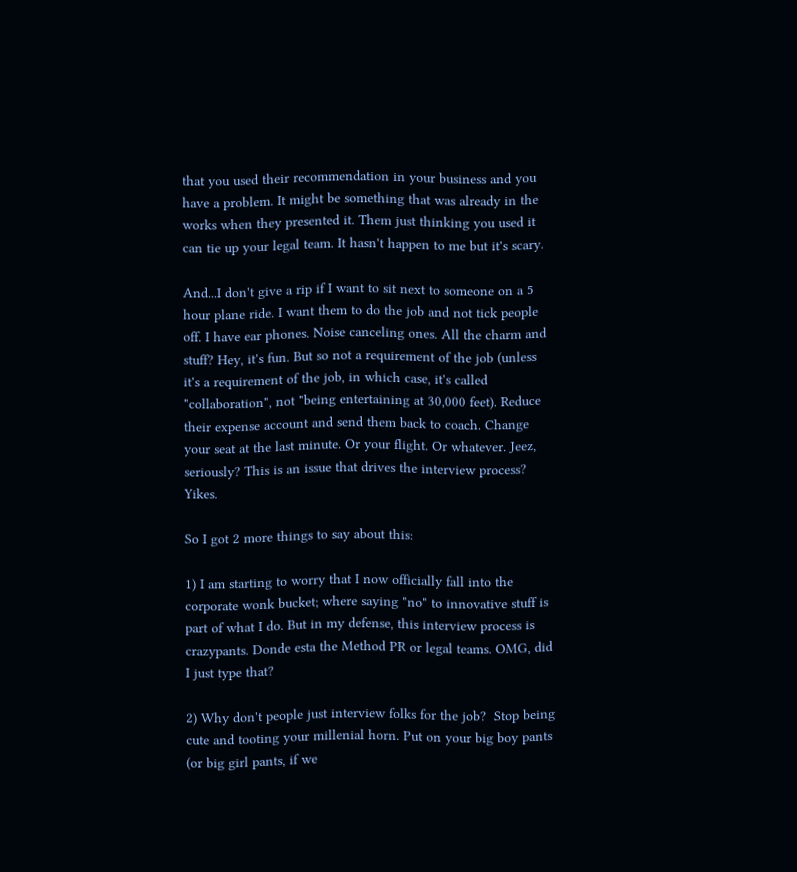that you used their recommendation in your business and you have a problem. It might be something that was already in the works when they presented it. Them just thinking you used it can tie up your legal team. It hasn't happen to me but it's scary.

And...I don't give a rip if I want to sit next to someone on a 5 hour plane ride. I want them to do the job and not tick people off. I have ear phones. Noise canceling ones. All the charm and stuff? Hey, it's fun. But so not a requirement of the job (unless it's a requirement of the job, in which case, it's called "collaboration", not "being entertaining at 30,000 feet). Reduce their expense account and send them back to coach. Change your seat at the last minute. Or your flight. Or whatever. Jeez, seriously? This is an issue that drives the interview process? Yikes.

So I got 2 more things to say about this:

1) I am starting to worry that I now officially fall into the corporate wonk bucket; where saying "no" to innovative stuff is part of what I do. But in my defense, this interview process is crazypants. Donde esta the Method PR or legal teams. OMG, did I just type that?

2) Why don't people just interview folks for the job?  Stop being cute and tooting your millenial horn. Put on your big boy pants (or big girl pants, if we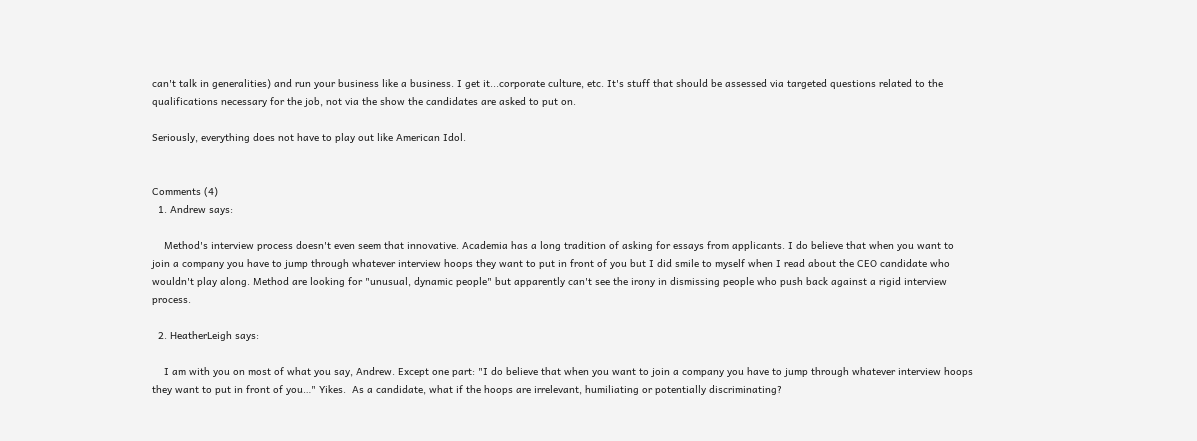can't talk in generalities) and run your business like a business. I get it...corporate culture, etc. It's stuff that should be assessed via targeted questions related to the qualifications necessary for the job, not via the show the candidates are asked to put on.

Seriously, everything does not have to play out like American Idol.


Comments (4)
  1. Andrew says:

    Method's interview process doesn't even seem that innovative. Academia has a long tradition of asking for essays from applicants. I do believe that when you want to join a company you have to jump through whatever interview hoops they want to put in front of you but I did smile to myself when I read about the CEO candidate who wouldn't play along. Method are looking for "unusual, dynamic people" but apparently can't see the irony in dismissing people who push back against a rigid interview process.

  2. HeatherLeigh says:

    I am with you on most of what you say, Andrew. Except one part: "I do believe that when you want to join a company you have to jump through whatever interview hoops they want to put in front of you…" Yikes.  As a candidate, what if the hoops are irrelevant, humiliating or potentially discriminating?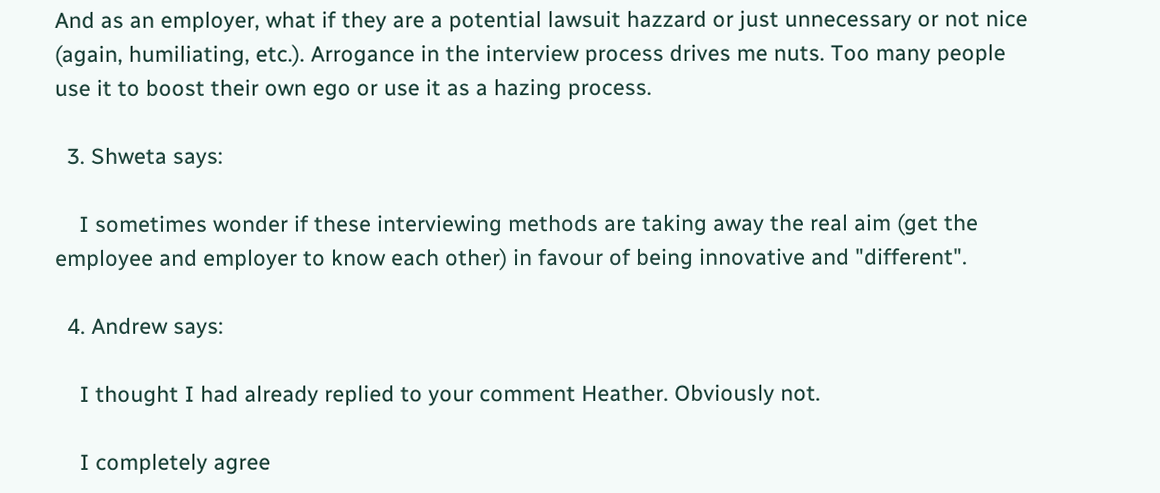And as an employer, what if they are a potential lawsuit hazzard or just unnecessary or not nice (again, humiliating, etc.). Arrogance in the interview process drives me nuts. Too many people use it to boost their own ego or use it as a hazing process.

  3. Shweta says:

    I sometimes wonder if these interviewing methods are taking away the real aim (get the employee and employer to know each other) in favour of being innovative and "different".

  4. Andrew says:

    I thought I had already replied to your comment Heather. Obviously not.

    I completely agree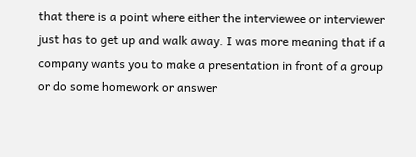that there is a point where either the interviewee or interviewer just has to get up and walk away. I was more meaning that if a company wants you to make a presentation in front of a group or do some homework or answer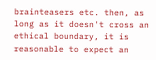brainteasers etc. then, as long as it doesn't cross an ethical boundary, it is reasonable to expect an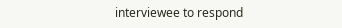interviewee to respond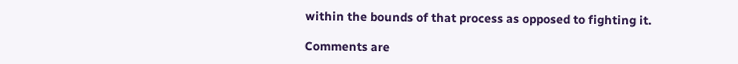within the bounds of that process as opposed to fighting it.

Comments are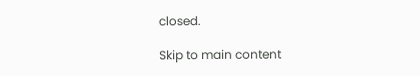closed.

Skip to main content